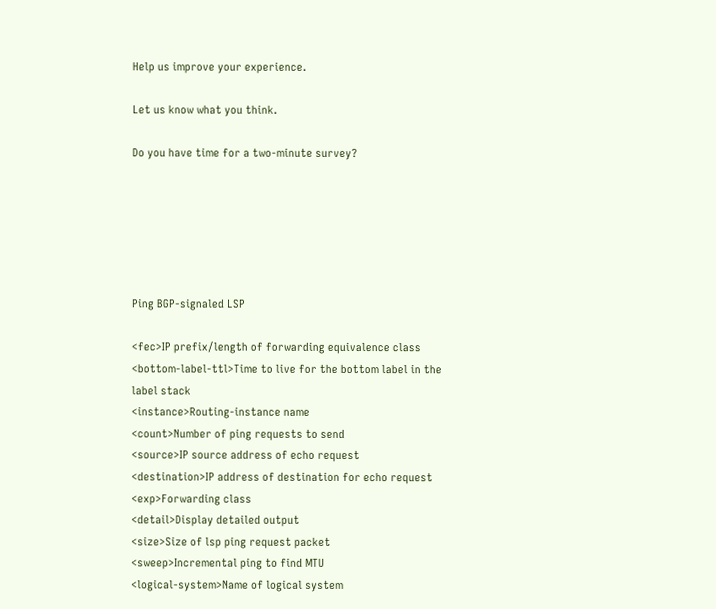Help us improve your experience.

Let us know what you think.

Do you have time for a two-minute survey?






Ping BGP-signaled LSP

<fec>IP prefix/length of forwarding equivalence class
<bottom-label-ttl>Time to live for the bottom label in the label stack
<instance>Routing-instance name
<count>Number of ping requests to send
<source>IP source address of echo request
<destination>IP address of destination for echo request
<exp>Forwarding class
<detail>Display detailed output
<size>Size of lsp ping request packet
<sweep>Incremental ping to find MTU
<logical-system>Name of logical system